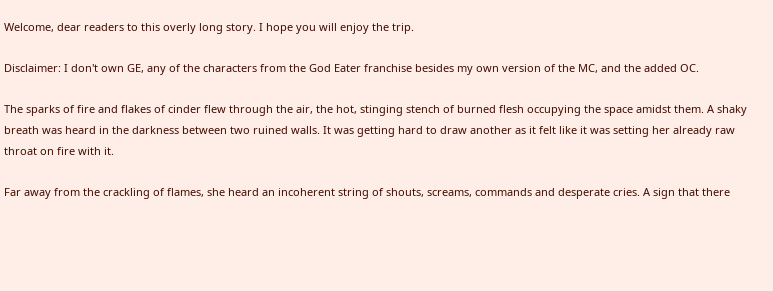Welcome, dear readers to this overly long story. I hope you will enjoy the trip.

Disclaimer: I don't own GE, any of the characters from the God Eater franchise besides my own version of the MC, and the added OC.

The sparks of fire and flakes of cinder flew through the air, the hot, stinging stench of burned flesh occupying the space amidst them. A shaky breath was heard in the darkness between two ruined walls. It was getting hard to draw another as it felt like it was setting her already raw throat on fire with it.

Far away from the crackling of flames, she heard an incoherent string of shouts, screams, commands and desperate cries. A sign that there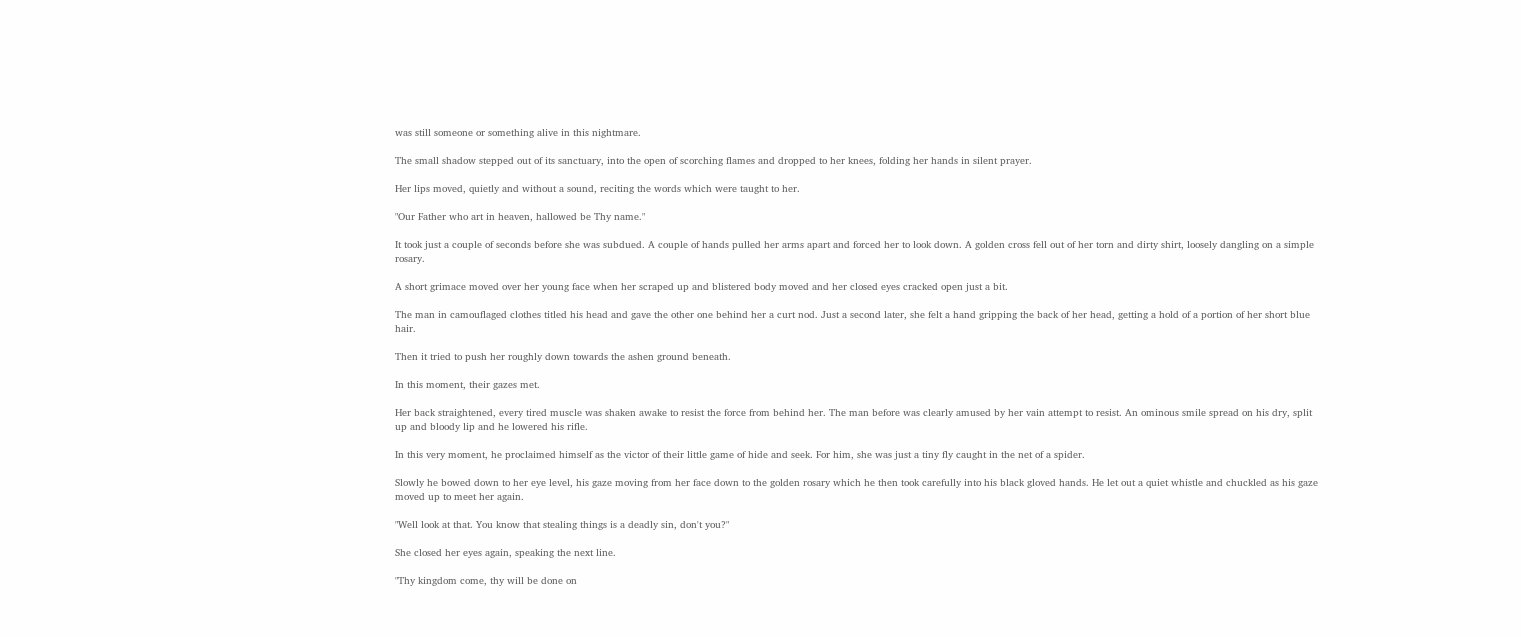was still someone or something alive in this nightmare.

The small shadow stepped out of its sanctuary, into the open of scorching flames and dropped to her knees, folding her hands in silent prayer.

Her lips moved, quietly and without a sound, reciting the words which were taught to her.

"Our Father who art in heaven, hallowed be Thy name."

It took just a couple of seconds before she was subdued. A couple of hands pulled her arms apart and forced her to look down. A golden cross fell out of her torn and dirty shirt, loosely dangling on a simple rosary.

A short grimace moved over her young face when her scraped up and blistered body moved and her closed eyes cracked open just a bit.

The man in camouflaged clothes titled his head and gave the other one behind her a curt nod. Just a second later, she felt a hand gripping the back of her head, getting a hold of a portion of her short blue hair.

Then it tried to push her roughly down towards the ashen ground beneath.

In this moment, their gazes met.

Her back straightened, every tired muscle was shaken awake to resist the force from behind her. The man before was clearly amused by her vain attempt to resist. An ominous smile spread on his dry, split up and bloody lip and he lowered his rifle.

In this very moment, he proclaimed himself as the victor of their little game of hide and seek. For him, she was just a tiny fly caught in the net of a spider.

Slowly he bowed down to her eye level, his gaze moving from her face down to the golden rosary which he then took carefully into his black gloved hands. He let out a quiet whistle and chuckled as his gaze moved up to meet her again.

"Well look at that. You know that stealing things is a deadly sin, don't you?"

She closed her eyes again, speaking the next line.

"Thy kingdom come, thy will be done on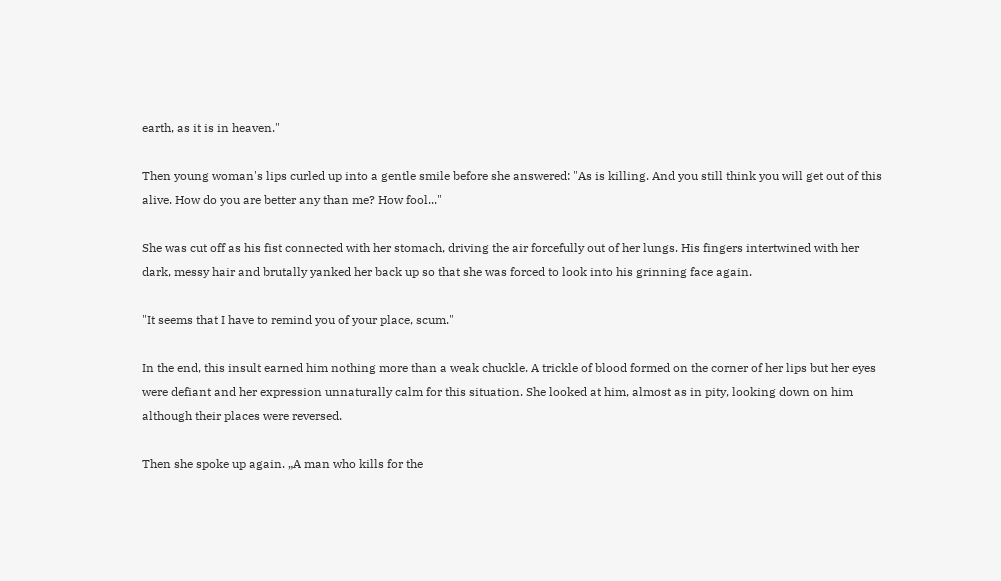earth, as it is in heaven."

Then young woman's lips curled up into a gentle smile before she answered: "As is killing. And you still think you will get out of this alive. How do you are better any than me? How fool..."

She was cut off as his fist connected with her stomach, driving the air forcefully out of her lungs. His fingers intertwined with her dark, messy hair and brutally yanked her back up so that she was forced to look into his grinning face again.

"It seems that I have to remind you of your place, scum."

In the end, this insult earned him nothing more than a weak chuckle. A trickle of blood formed on the corner of her lips but her eyes were defiant and her expression unnaturally calm for this situation. She looked at him, almost as in pity, looking down on him although their places were reversed.

Then she spoke up again. „A man who kills for the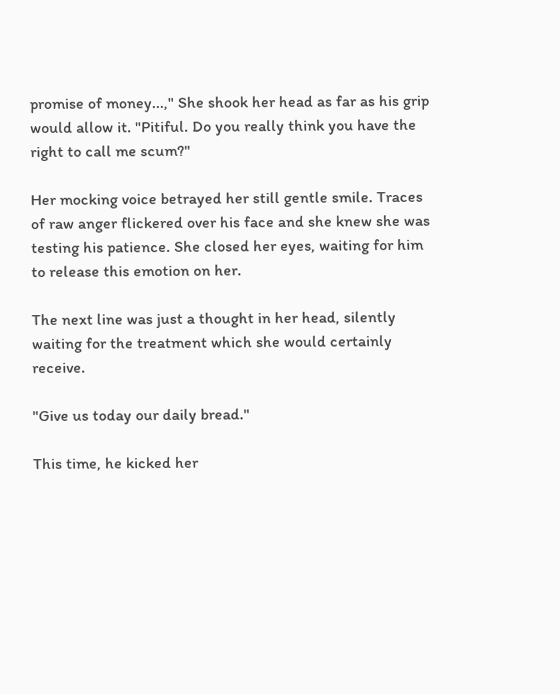promise of money...," She shook her head as far as his grip would allow it. "Pitiful. Do you really think you have the right to call me scum?"

Her mocking voice betrayed her still gentle smile. Traces of raw anger flickered over his face and she knew she was testing his patience. She closed her eyes, waiting for him to release this emotion on her.

The next line was just a thought in her head, silently waiting for the treatment which she would certainly receive.

"Give us today our daily bread."

This time, he kicked her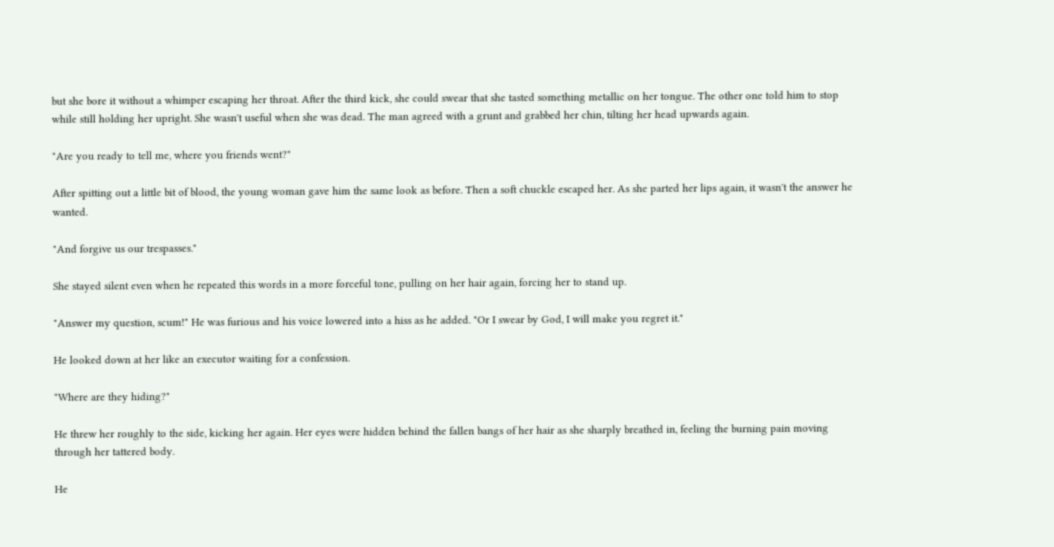but she bore it without a whimper escaping her throat. After the third kick, she could swear that she tasted something metallic on her tongue. The other one told him to stop while still holding her upright. She wasn't useful when she was dead. The man agreed with a grunt and grabbed her chin, tilting her head upwards again.

"Are you ready to tell me, where you friends went?"

After spitting out a little bit of blood, the young woman gave him the same look as before. Then a soft chuckle escaped her. As she parted her lips again, it wasn't the answer he wanted.

"And forgive us our trespasses."

She stayed silent even when he repeated this words in a more forceful tone, pulling on her hair again, forcing her to stand up.

"Answer my question, scum!" He was furious and his voice lowered into a hiss as he added. "Or I swear by God, I will make you regret it."

He looked down at her like an executor waiting for a confession.

"Where are they hiding?"

He threw her roughly to the side, kicking her again. Her eyes were hidden behind the fallen bangs of her hair as she sharply breathed in, feeling the burning pain moving through her tattered body.

He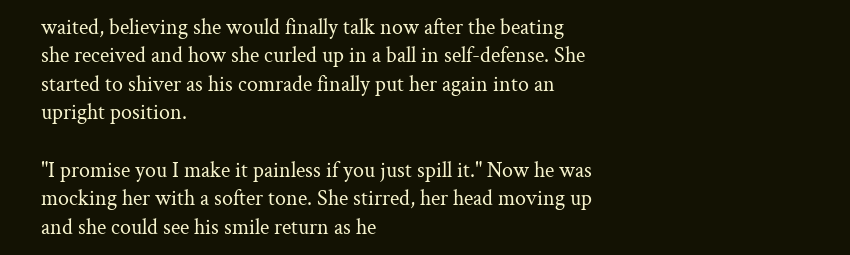waited, believing she would finally talk now after the beating she received and how she curled up in a ball in self-defense. She started to shiver as his comrade finally put her again into an upright position.

"I promise you I make it painless if you just spill it." Now he was mocking her with a softer tone. She stirred, her head moving up and she could see his smile return as he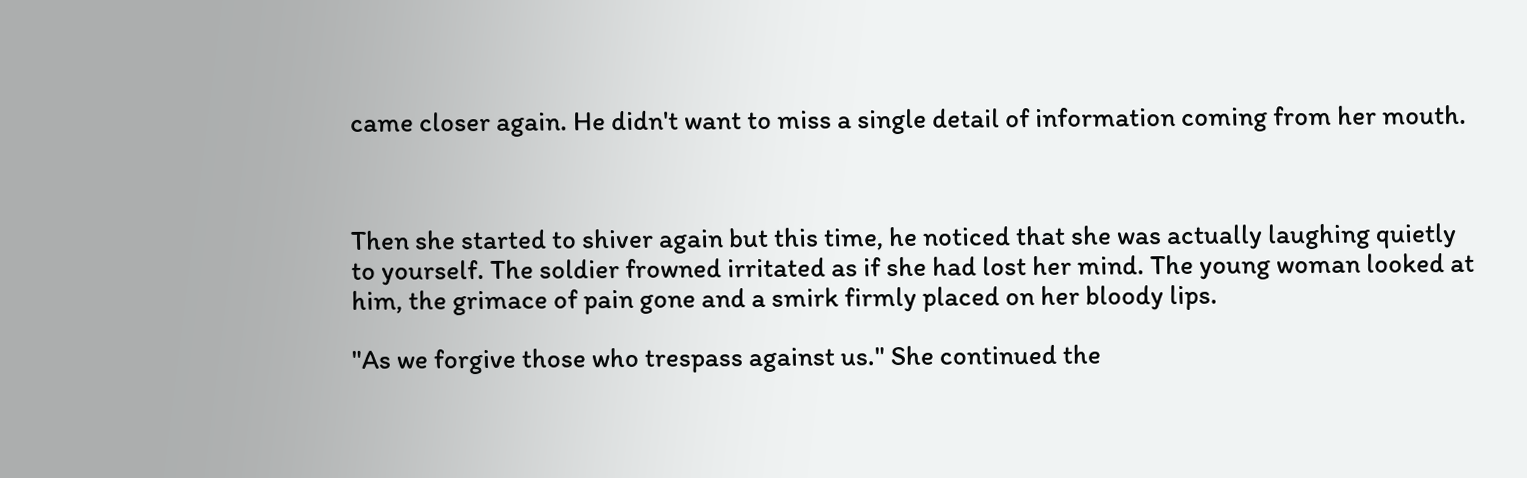came closer again. He didn't want to miss a single detail of information coming from her mouth.



Then she started to shiver again but this time, he noticed that she was actually laughing quietly to yourself. The soldier frowned irritated as if she had lost her mind. The young woman looked at him, the grimace of pain gone and a smirk firmly placed on her bloody lips.

"As we forgive those who trespass against us." She continued the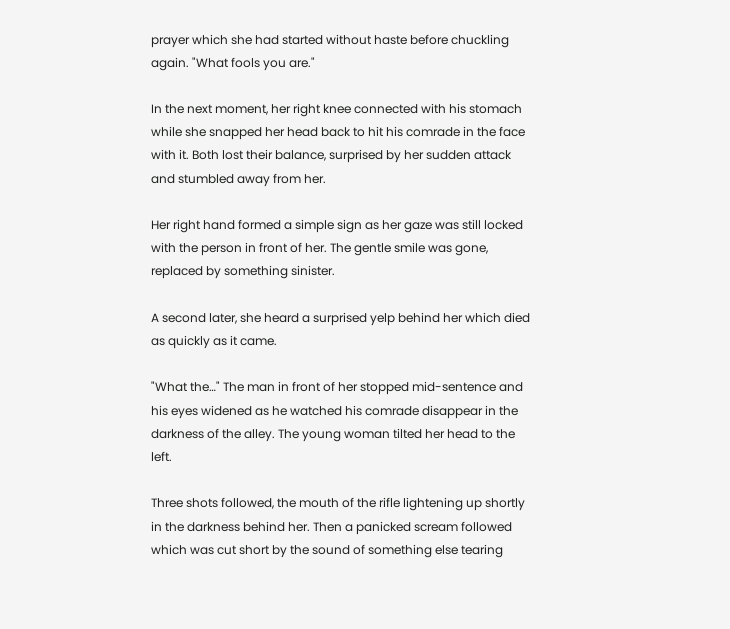prayer which she had started without haste before chuckling again. "What fools you are."

In the next moment, her right knee connected with his stomach while she snapped her head back to hit his comrade in the face with it. Both lost their balance, surprised by her sudden attack and stumbled away from her.

Her right hand formed a simple sign as her gaze was still locked with the person in front of her. The gentle smile was gone, replaced by something sinister.

A second later, she heard a surprised yelp behind her which died as quickly as it came.

"What the…" The man in front of her stopped mid-sentence and his eyes widened as he watched his comrade disappear in the darkness of the alley. The young woman tilted her head to the left.

Three shots followed, the mouth of the rifle lightening up shortly in the darkness behind her. Then a panicked scream followed which was cut short by the sound of something else tearing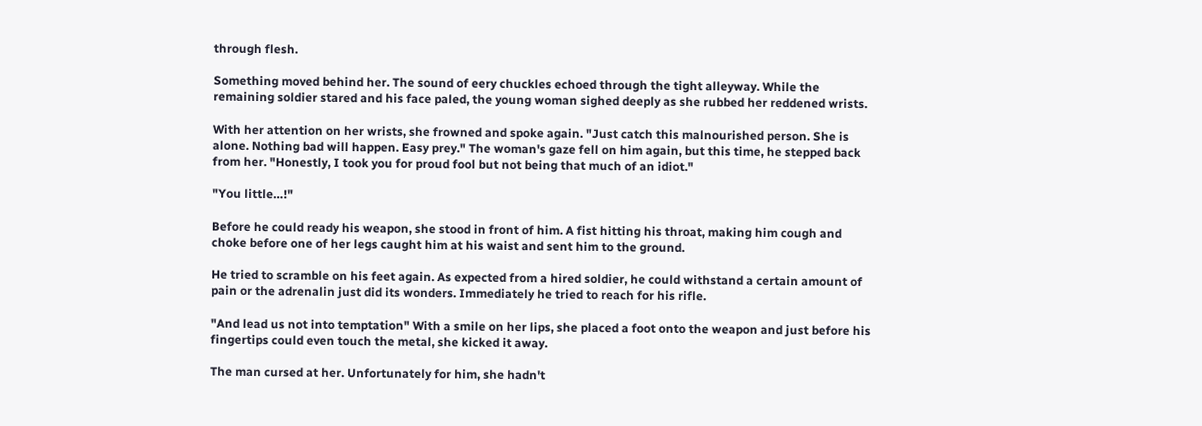through flesh.

Something moved behind her. The sound of eery chuckles echoed through the tight alleyway. While the remaining soldier stared and his face paled, the young woman sighed deeply as she rubbed her reddened wrists.

With her attention on her wrists, she frowned and spoke again. "Just catch this malnourished person. She is alone. Nothing bad will happen. Easy prey." The woman's gaze fell on him again, but this time, he stepped back from her. "Honestly, I took you for proud fool but not being that much of an idiot."

"You little…!"

Before he could ready his weapon, she stood in front of him. A fist hitting his throat, making him cough and choke before one of her legs caught him at his waist and sent him to the ground.

He tried to scramble on his feet again. As expected from a hired soldier, he could withstand a certain amount of pain or the adrenalin just did its wonders. Immediately he tried to reach for his rifle.

"And lead us not into temptation" With a smile on her lips, she placed a foot onto the weapon and just before his fingertips could even touch the metal, she kicked it away.

The man cursed at her. Unfortunately for him, she hadn't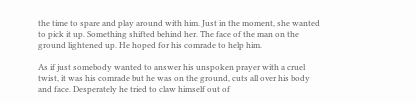the time to spare and play around with him. Just in the moment, she wanted to pick it up. Something shifted behind her. The face of the man on the ground lightened up. He hoped for his comrade to help him.

As if just somebody wanted to answer his unspoken prayer with a cruel twist, it was his comrade but he was on the ground, cuts all over his body and face. Desperately he tried to claw himself out of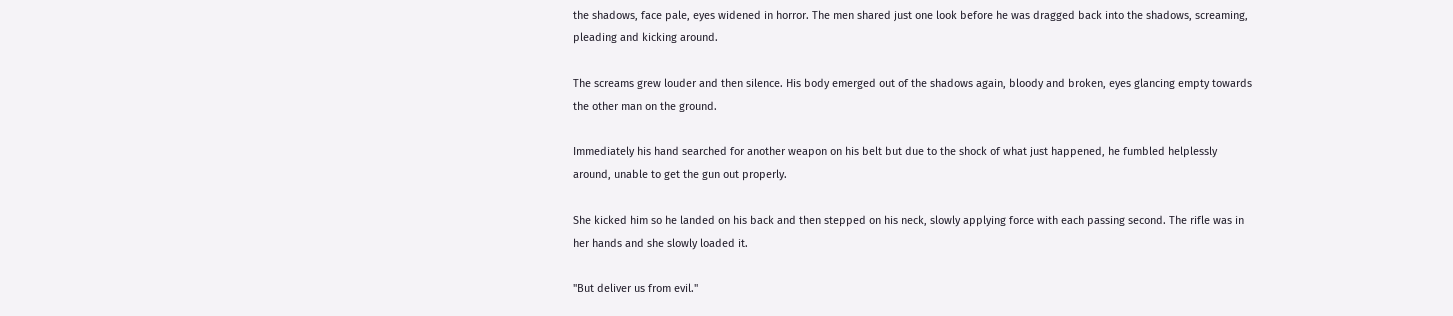the shadows, face pale, eyes widened in horror. The men shared just one look before he was dragged back into the shadows, screaming, pleading and kicking around.

The screams grew louder and then silence. His body emerged out of the shadows again, bloody and broken, eyes glancing empty towards the other man on the ground.

Immediately his hand searched for another weapon on his belt but due to the shock of what just happened, he fumbled helplessly around, unable to get the gun out properly.

She kicked him so he landed on his back and then stepped on his neck, slowly applying force with each passing second. The rifle was in her hands and she slowly loaded it.

"But deliver us from evil."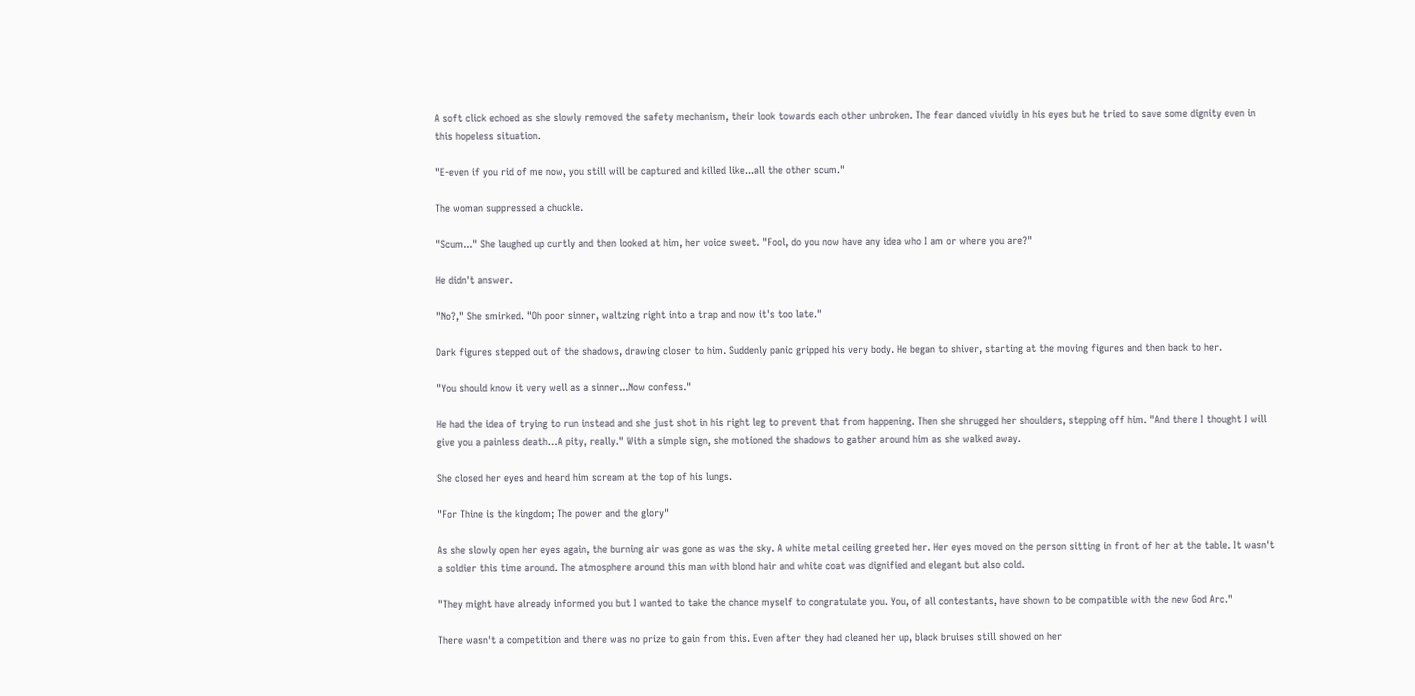A soft click echoed as she slowly removed the safety mechanism, their look towards each other unbroken. The fear danced vividly in his eyes but he tried to save some dignity even in this hopeless situation.

"E-even if you rid of me now, you still will be captured and killed like...all the other scum."

The woman suppressed a chuckle.

"Scum..." She laughed up curtly and then looked at him, her voice sweet. "Fool, do you now have any idea who I am or where you are?"

He didn't answer.

"No?," She smirked. "Oh poor sinner, waltzing right into a trap and now it's too late."

Dark figures stepped out of the shadows, drawing closer to him. Suddenly panic gripped his very body. He began to shiver, starting at the moving figures and then back to her.

"You should know it very well as a sinner...Now confess."

He had the idea of trying to run instead and she just shot in his right leg to prevent that from happening. Then she shrugged her shoulders, stepping off him. "And there I thought I will give you a painless death…A pity, really." With a simple sign, she motioned the shadows to gather around him as she walked away.

She closed her eyes and heard him scream at the top of his lungs.

"For Thine is the kingdom; The power and the glory"

As she slowly open her eyes again, the burning air was gone as was the sky. A white metal ceiling greeted her. Her eyes moved on the person sitting in front of her at the table. It wasn't a soldier this time around. The atmosphere around this man with blond hair and white coat was dignified and elegant but also cold.

"They might have already informed you but I wanted to take the chance myself to congratulate you. You, of all contestants, have shown to be compatible with the new God Arc."

There wasn't a competition and there was no prize to gain from this. Even after they had cleaned her up, black bruises still showed on her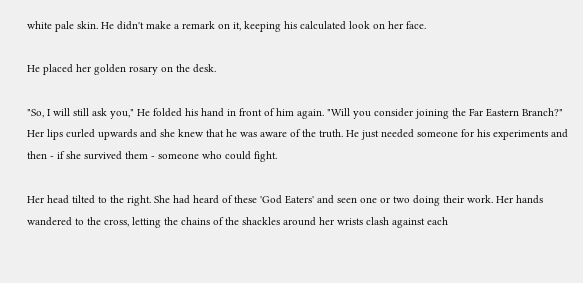white pale skin. He didn't make a remark on it, keeping his calculated look on her face.

He placed her golden rosary on the desk.

"So, I will still ask you," He folded his hand in front of him again. "Will you consider joining the Far Eastern Branch?" Her lips curled upwards and she knew that he was aware of the truth. He just needed someone for his experiments and then - if she survived them - someone who could fight.

Her head tilted to the right. She had heard of these 'God Eaters' and seen one or two doing their work. Her hands wandered to the cross, letting the chains of the shackles around her wrists clash against each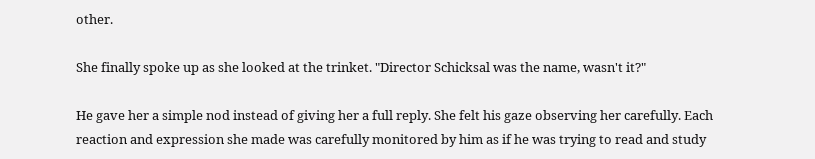other.

She finally spoke up as she looked at the trinket. "Director Schicksal was the name, wasn't it?"

He gave her a simple nod instead of giving her a full reply. She felt his gaze observing her carefully. Each reaction and expression she made was carefully monitored by him as if he was trying to read and study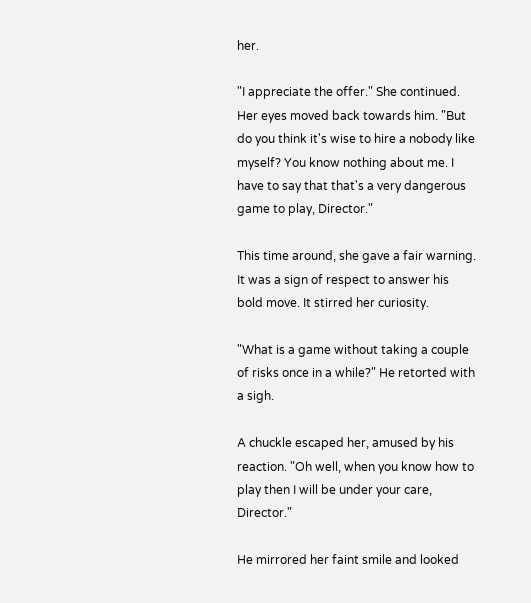her.

"I appreciate the offer." She continued. Her eyes moved back towards him. "But do you think it's wise to hire a nobody like myself? You know nothing about me. I have to say that that's a very dangerous game to play, Director."

This time around, she gave a fair warning. It was a sign of respect to answer his bold move. It stirred her curiosity.

"What is a game without taking a couple of risks once in a while?" He retorted with a sigh.

A chuckle escaped her, amused by his reaction. "Oh well, when you know how to play then I will be under your care, Director."

He mirrored her faint smile and looked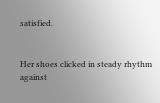satisfied.


Her shoes clicked in steady rhythm against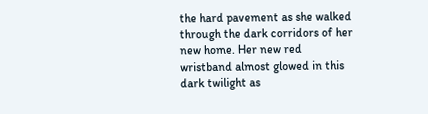the hard pavement as she walked through the dark corridors of her new home. Her new red wristband almost glowed in this dark twilight as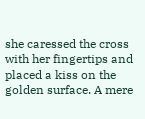she caressed the cross with her fingertips and placed a kiss on the golden surface. A mere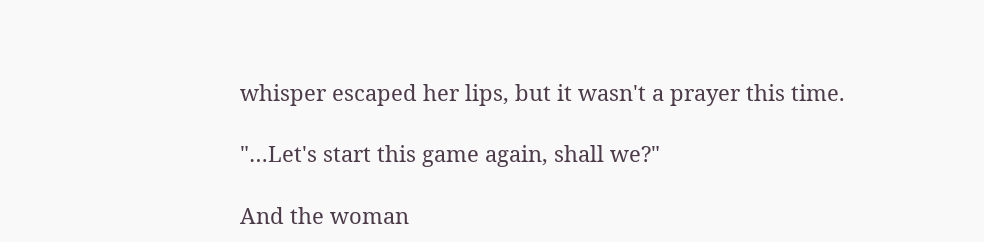whisper escaped her lips, but it wasn't a prayer this time.

"…Let's start this game again, shall we?"

And the woman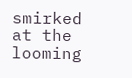smirked at the looming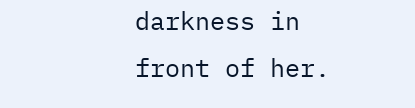darkness in front of her.